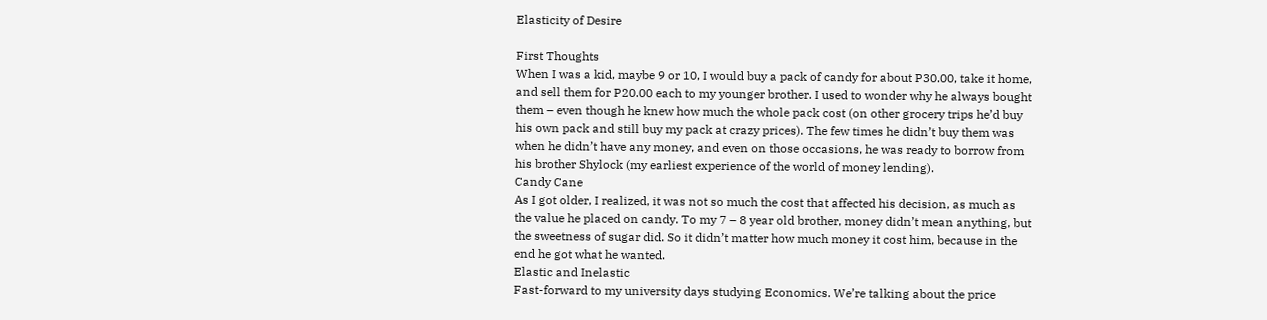Elasticity of Desire

First Thoughts
When I was a kid, maybe 9 or 10, I would buy a pack of candy for about P30.00, take it home, and sell them for P20.00 each to my younger brother. I used to wonder why he always bought them – even though he knew how much the whole pack cost (on other grocery trips he’d buy his own pack and still buy my pack at crazy prices). The few times he didn’t buy them was when he didn’t have any money, and even on those occasions, he was ready to borrow from his brother Shylock (my earliest experience of the world of money lending).
Candy Cane
As I got older, I realized, it was not so much the cost that affected his decision, as much as the value he placed on candy. To my 7 – 8 year old brother, money didn’t mean anything, but the sweetness of sugar did. So it didn’t matter how much money it cost him, because in the end he got what he wanted.
Elastic and Inelastic
Fast-forward to my university days studying Economics. We’re talking about the price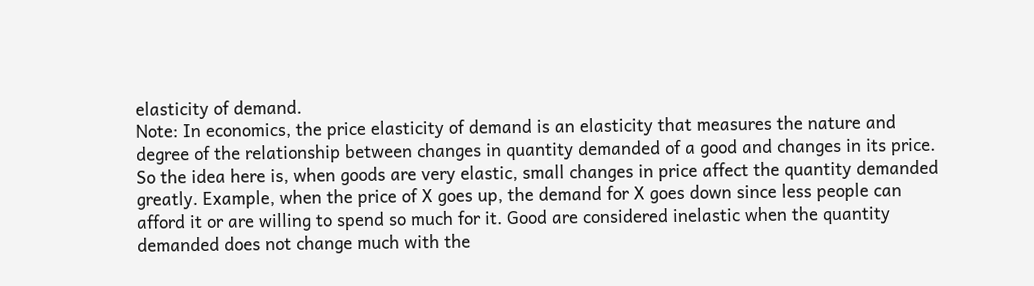elasticity of demand.
Note: In economics, the price elasticity of demand is an elasticity that measures the nature and degree of the relationship between changes in quantity demanded of a good and changes in its price.
So the idea here is, when goods are very elastic, small changes in price affect the quantity demanded greatly. Example, when the price of X goes up, the demand for X goes down since less people can afford it or are willing to spend so much for it. Good are considered inelastic when the quantity demanded does not change much with the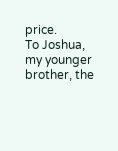price.
To Joshua, my younger brother, the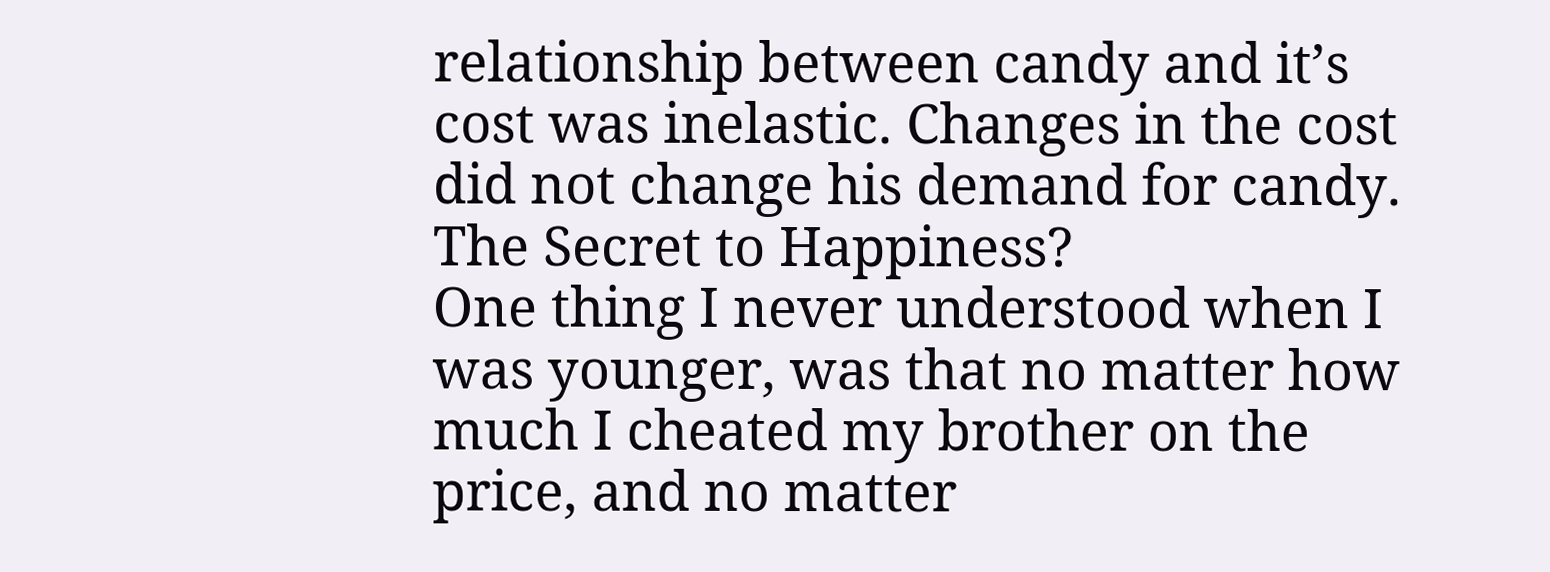relationship between candy and it’s cost was inelastic. Changes in the cost did not change his demand for candy.
The Secret to Happiness?
One thing I never understood when I was younger, was that no matter how much I cheated my brother on the price, and no matter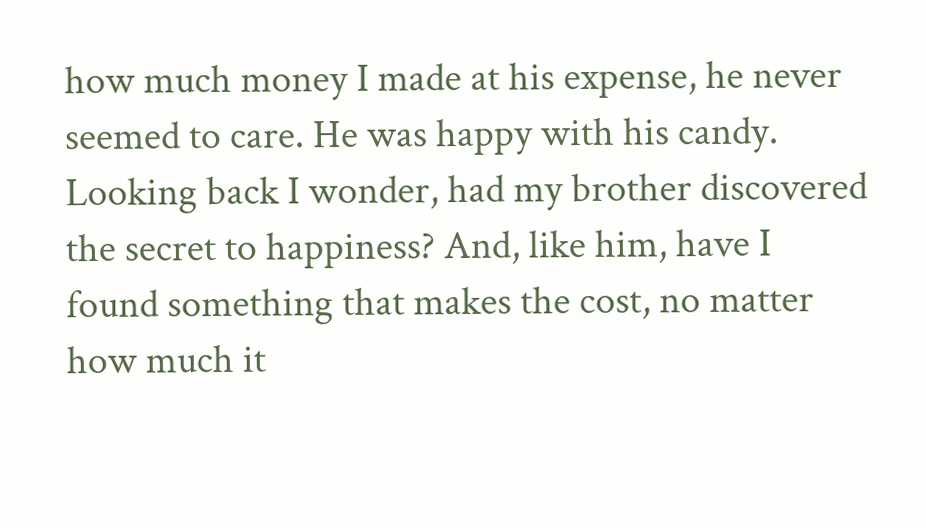how much money I made at his expense, he never seemed to care. He was happy with his candy.
Looking back I wonder, had my brother discovered the secret to happiness? And, like him, have I found something that makes the cost, no matter how much it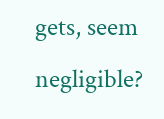gets, seem negligible?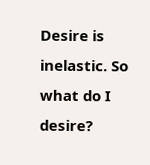Desire is inelastic. So what do I desire?